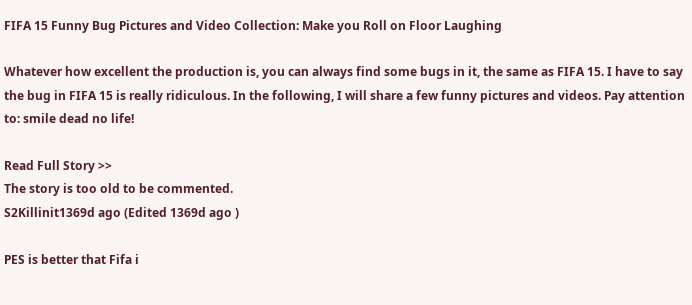FIFA 15 Funny Bug Pictures and Video Collection: Make you Roll on Floor Laughing

Whatever how excellent the production is, you can always find some bugs in it, the same as FIFA 15. I have to say the bug in FIFA 15 is really ridiculous. In the following, I will share a few funny pictures and videos. Pay attention to: smile dead no life!

Read Full Story >>
The story is too old to be commented.
S2Killinit1369d ago (Edited 1369d ago )

PES is better that Fifa i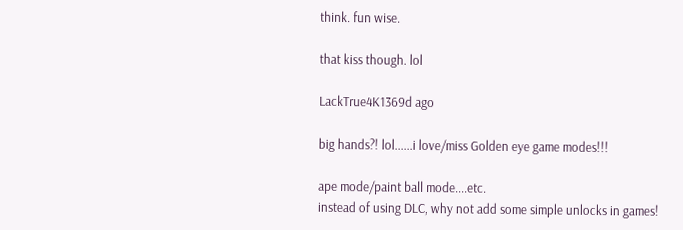think. fun wise.

that kiss though. lol

LackTrue4K1369d ago

big hands?! lol......i love/miss Golden eye game modes!!!

ape mode/paint ball mode....etc.
instead of using DLC, why not add some simple unlocks in games!